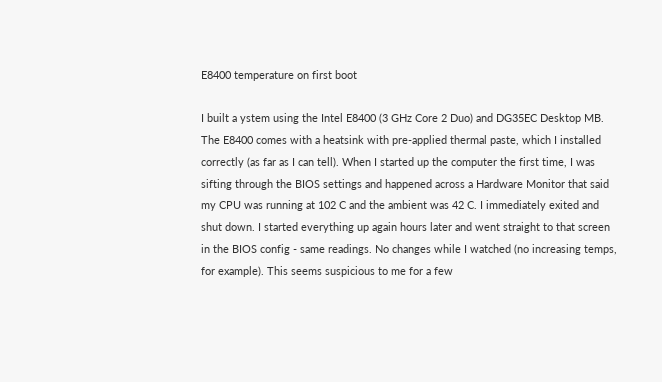E8400 temperature on first boot

I built a ystem using the Intel E8400 (3 GHz Core 2 Duo) and DG35EC Desktop MB. The E8400 comes with a heatsink with pre-applied thermal paste, which I installed correctly (as far as I can tell). When I started up the computer the first time, I was sifting through the BIOS settings and happened across a Hardware Monitor that said my CPU was running at 102 C and the ambient was 42 C. I immediately exited and shut down. I started everything up again hours later and went straight to that screen in the BIOS config - same readings. No changes while I watched (no increasing temps, for example). This seems suspicious to me for a few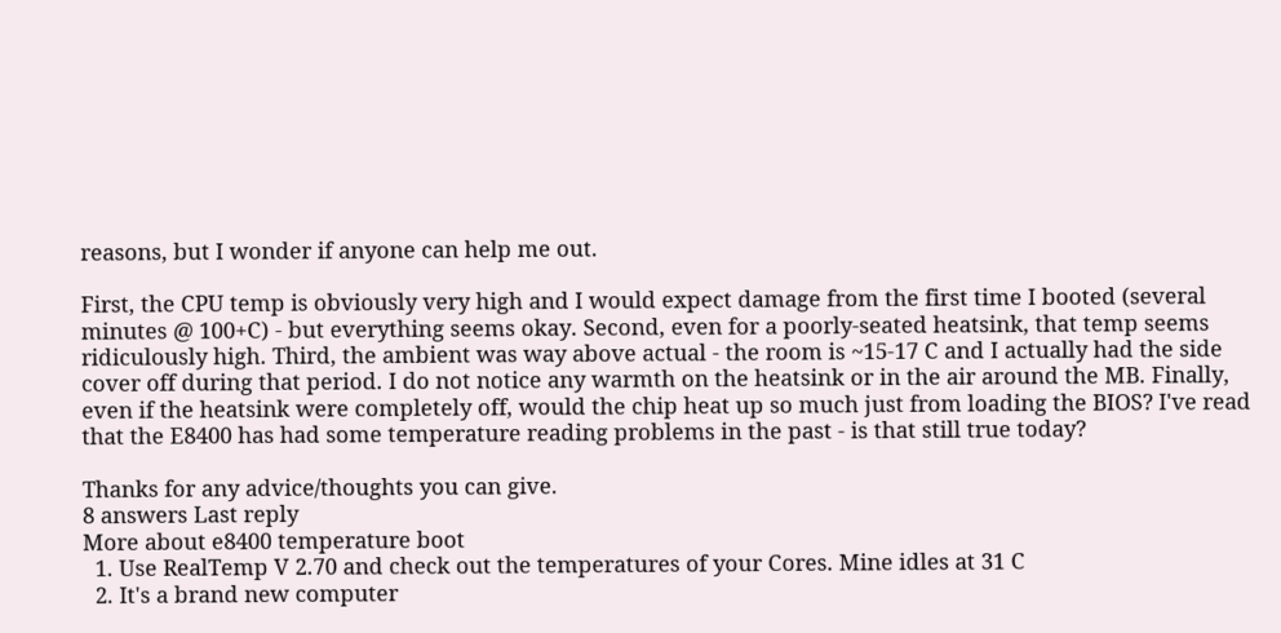reasons, but I wonder if anyone can help me out.

First, the CPU temp is obviously very high and I would expect damage from the first time I booted (several minutes @ 100+C) - but everything seems okay. Second, even for a poorly-seated heatsink, that temp seems ridiculously high. Third, the ambient was way above actual - the room is ~15-17 C and I actually had the side cover off during that period. I do not notice any warmth on the heatsink or in the air around the MB. Finally, even if the heatsink were completely off, would the chip heat up so much just from loading the BIOS? I've read that the E8400 has had some temperature reading problems in the past - is that still true today?

Thanks for any advice/thoughts you can give.
8 answers Last reply
More about e8400 temperature boot
  1. Use RealTemp V 2.70 and check out the temperatures of your Cores. Mine idles at 31 C
  2. It's a brand new computer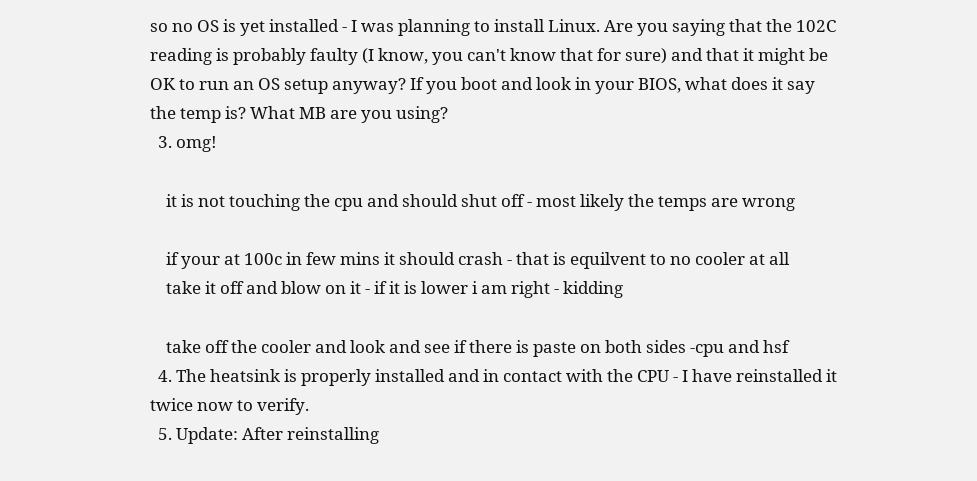so no OS is yet installed - I was planning to install Linux. Are you saying that the 102C reading is probably faulty (I know, you can't know that for sure) and that it might be OK to run an OS setup anyway? If you boot and look in your BIOS, what does it say the temp is? What MB are you using?
  3. omg!

    it is not touching the cpu and should shut off - most likely the temps are wrong

    if your at 100c in few mins it should crash - that is equilvent to no cooler at all
    take it off and blow on it - if it is lower i am right - kidding

    take off the cooler and look and see if there is paste on both sides -cpu and hsf
  4. The heatsink is properly installed and in contact with the CPU - I have reinstalled it twice now to verify.
  5. Update: After reinstalling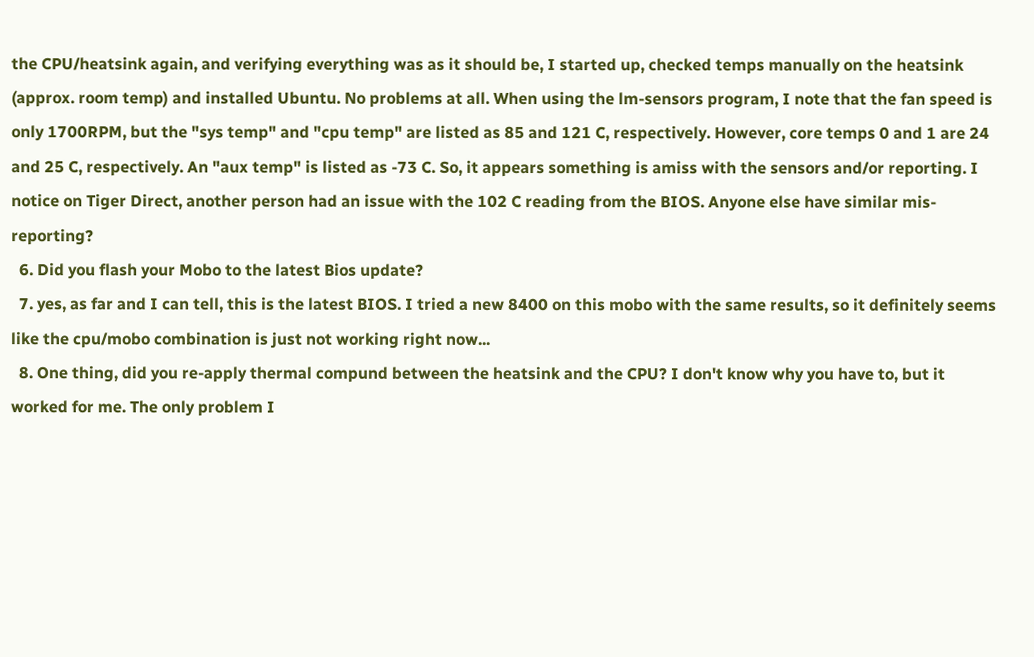the CPU/heatsink again, and verifying everything was as it should be, I started up, checked temps manually on the heatsink (approx. room temp) and installed Ubuntu. No problems at all. When using the lm-sensors program, I note that the fan speed is only 1700RPM, but the "sys temp" and "cpu temp" are listed as 85 and 121 C, respectively. However, core temps 0 and 1 are 24 and 25 C, respectively. An "aux temp" is listed as -73 C. So, it appears something is amiss with the sensors and/or reporting. I notice on Tiger Direct, another person had an issue with the 102 C reading from the BIOS. Anyone else have similar mis-reporting?
  6. Did you flash your Mobo to the latest Bios update?
  7. yes, as far and I can tell, this is the latest BIOS. I tried a new 8400 on this mobo with the same results, so it definitely seems like the cpu/mobo combination is just not working right now...
  8. One thing, did you re-apply thermal compund between the heatsink and the CPU? I don't know why you have to, but it worked for me. The only problem I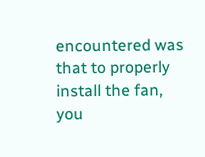encountered was that to properly install the fan, you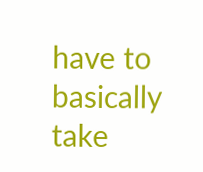have to basically take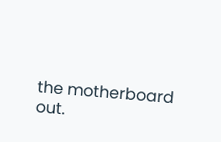the motherboard out.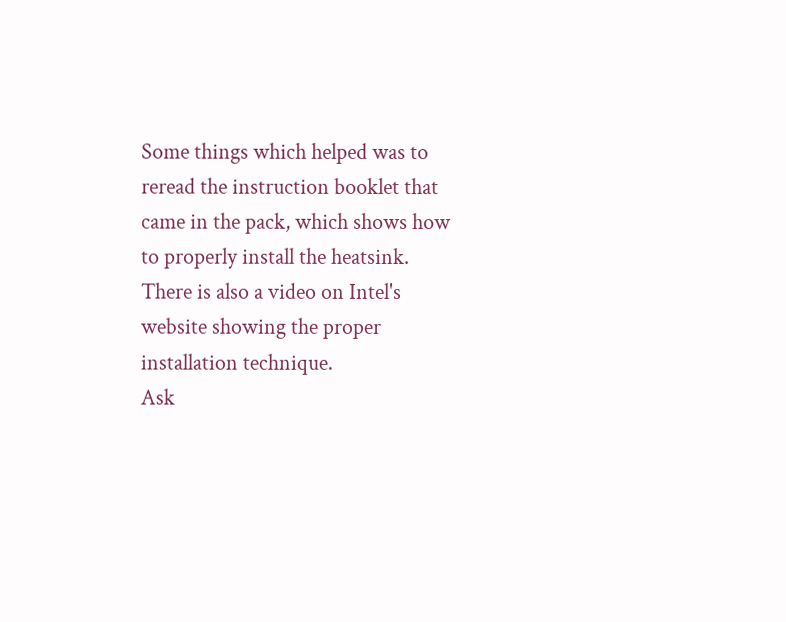Some things which helped was to reread the instruction booklet that came in the pack, which shows how to properly install the heatsink. There is also a video on Intel's website showing the proper installation technique.
Ask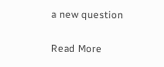a new question

Read More